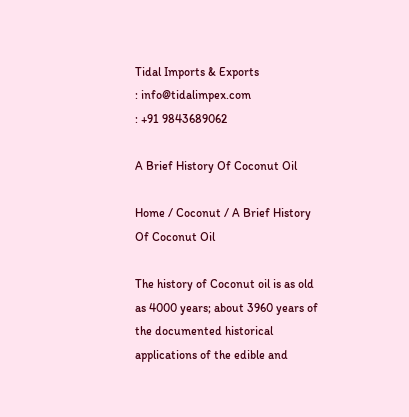Tidal Imports & Exports
: info@tidalimpex.com
: +91 9843689062

A Brief History Of Coconut Oil

Home / Coconut / A Brief History Of Coconut Oil

The history of Coconut oil is as old as 4000 years; about 3960 years of the documented historical applications of the edible and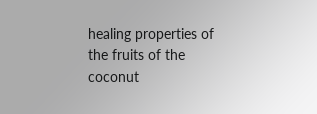healing properties of the fruits of the coconut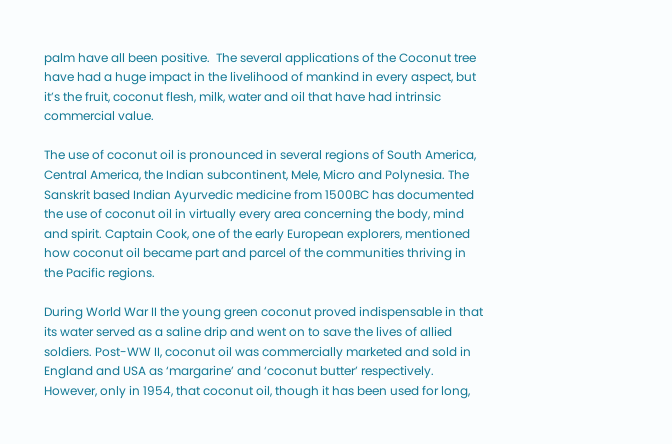palm have all been positive.  The several applications of the Coconut tree have had a huge impact in the livelihood of mankind in every aspect, but it’s the fruit, coconut flesh, milk, water and oil that have had intrinsic commercial value.

The use of coconut oil is pronounced in several regions of South America, Central America, the Indian subcontinent, Mele, Micro and Polynesia. The Sanskrit based Indian Ayurvedic medicine from 1500BC has documented the use of coconut oil in virtually every area concerning the body, mind and spirit. Captain Cook, one of the early European explorers, mentioned how coconut oil became part and parcel of the communities thriving in the Pacific regions.

During World War II the young green coconut proved indispensable in that its water served as a saline drip and went on to save the lives of allied soldiers. Post-WW II, coconut oil was commercially marketed and sold in England and USA as ‘margarine’ and ‘coconut butter’ respectively. However, only in 1954, that coconut oil, though it has been used for long,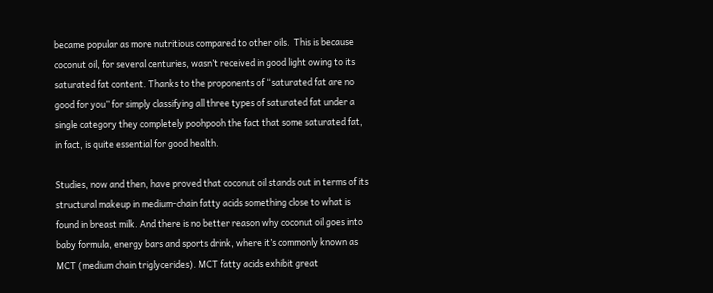became popular as more nutritious compared to other oils.  This is because coconut oil, for several centuries, wasn’t received in good light owing to its saturated fat content. Thanks to the proponents of “saturated fat are no good for you” for simply classifying all three types of saturated fat under a single category they completely poohpooh the fact that some saturated fat, in fact, is quite essential for good health.

Studies, now and then, have proved that coconut oil stands out in terms of its structural makeup in medium-chain fatty acids something close to what is found in breast milk. And there is no better reason why coconut oil goes into baby formula, energy bars and sports drink, where it’s commonly known as MCT (medium chain triglycerides). MCT fatty acids exhibit great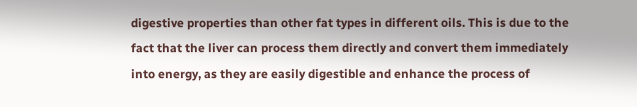digestive properties than other fat types in different oils. This is due to the fact that the liver can process them directly and convert them immediately into energy, as they are easily digestible and enhance the process of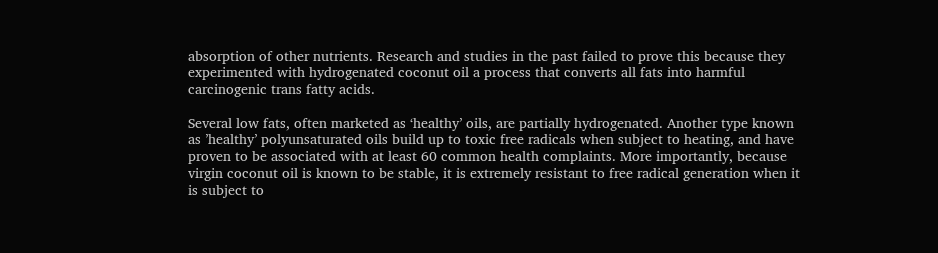absorption of other nutrients. Research and studies in the past failed to prove this because they experimented with hydrogenated coconut oil a process that converts all fats into harmful carcinogenic trans fatty acids.

Several low fats, often marketed as ‘healthy’ oils, are partially hydrogenated. Another type known as ’healthy’ polyunsaturated oils build up to toxic free radicals when subject to heating, and have proven to be associated with at least 60 common health complaints. More importantly, because virgin coconut oil is known to be stable, it is extremely resistant to free radical generation when it is subject to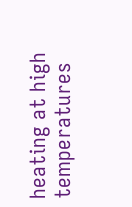heating at high temperatures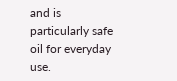and is particularly safe oil for everyday use.